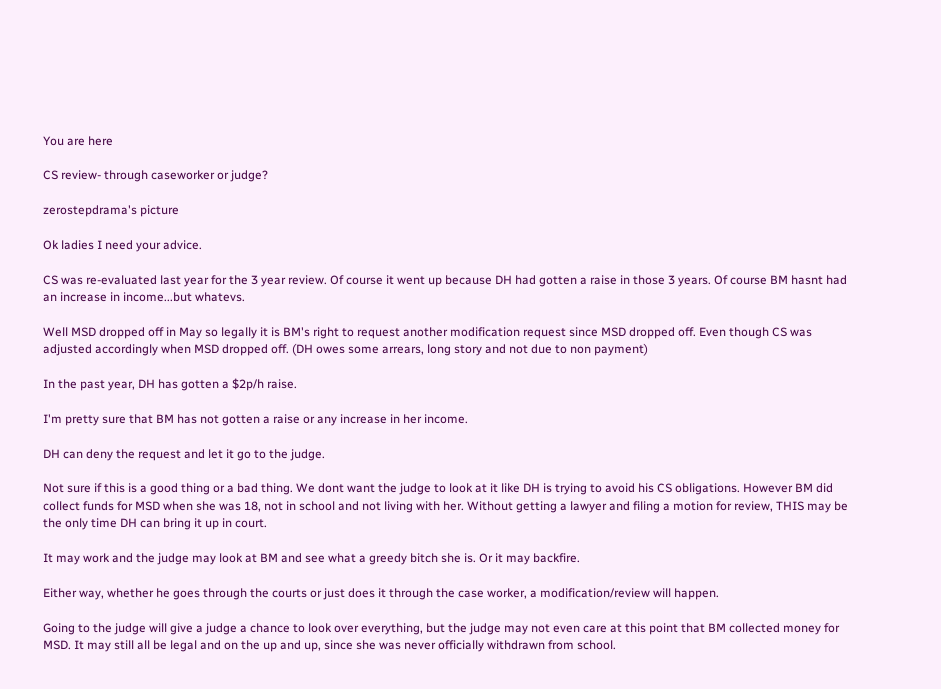You are here

CS review- through caseworker or judge?

zerostepdrama's picture

Ok ladies I need your advice.

CS was re-evaluated last year for the 3 year review. Of course it went up because DH had gotten a raise in those 3 years. Of course BM hasnt had an increase in income...but whatevs.

Well MSD dropped off in May so legally it is BM's right to request another modification request since MSD dropped off. Even though CS was adjusted accordingly when MSD dropped off. (DH owes some arrears, long story and not due to non payment)

In the past year, DH has gotten a $2p/h raise.

I'm pretty sure that BM has not gotten a raise or any increase in her income.

DH can deny the request and let it go to the judge.

Not sure if this is a good thing or a bad thing. We dont want the judge to look at it like DH is trying to avoid his CS obligations. However BM did collect funds for MSD when she was 18, not in school and not living with her. Without getting a lawyer and filing a motion for review, THIS may be the only time DH can bring it up in court.

It may work and the judge may look at BM and see what a greedy bitch she is. Or it may backfire.

Either way, whether he goes through the courts or just does it through the case worker, a modification/review will happen.

Going to the judge will give a judge a chance to look over everything, but the judge may not even care at this point that BM collected money for MSD. It may still all be legal and on the up and up, since she was never officially withdrawn from school.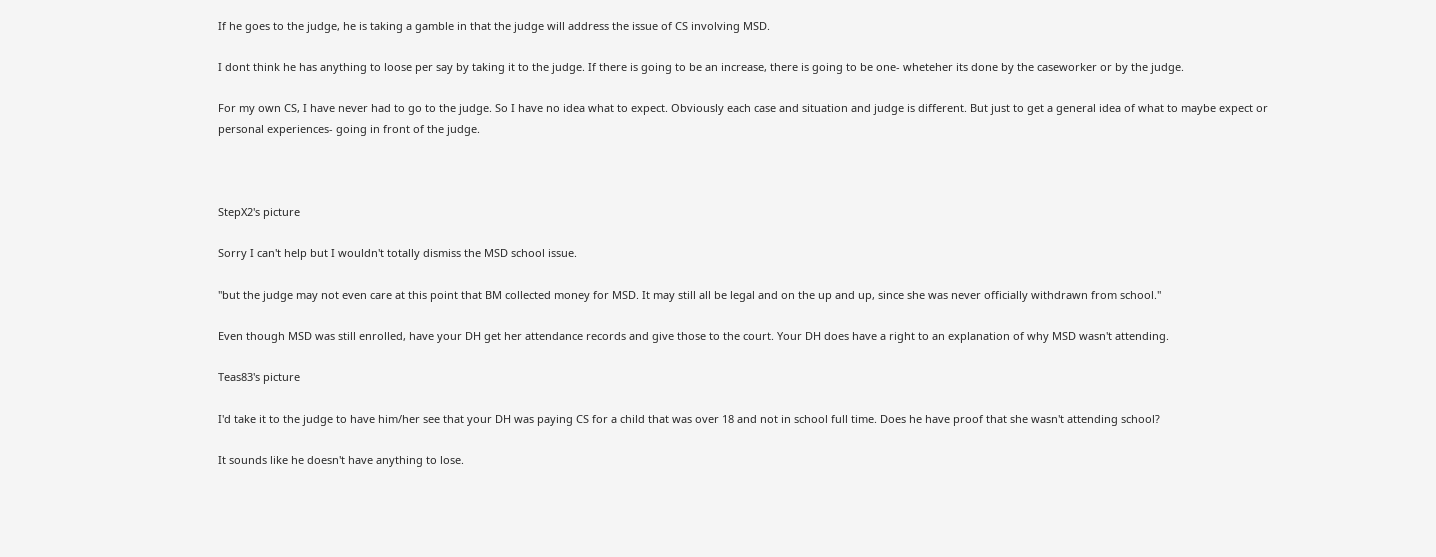If he goes to the judge, he is taking a gamble in that the judge will address the issue of CS involving MSD.

I dont think he has anything to loose per say by taking it to the judge. If there is going to be an increase, there is going to be one- wheteher its done by the caseworker or by the judge.

For my own CS, I have never had to go to the judge. So I have no idea what to expect. Obviously each case and situation and judge is different. But just to get a general idea of what to maybe expect or personal experiences- going in front of the judge.



StepX2's picture

Sorry I can't help but I wouldn't totally dismiss the MSD school issue.

"but the judge may not even care at this point that BM collected money for MSD. It may still all be legal and on the up and up, since she was never officially withdrawn from school."

Even though MSD was still enrolled, have your DH get her attendance records and give those to the court. Your DH does have a right to an explanation of why MSD wasn't attending.

Teas83's picture

I'd take it to the judge to have him/her see that your DH was paying CS for a child that was over 18 and not in school full time. Does he have proof that she wasn't attending school?

It sounds like he doesn't have anything to lose.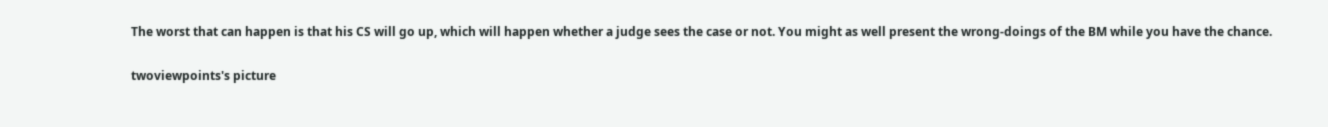The worst that can happen is that his CS will go up, which will happen whether a judge sees the case or not. You might as well present the wrong-doings of the BM while you have the chance.

twoviewpoints's picture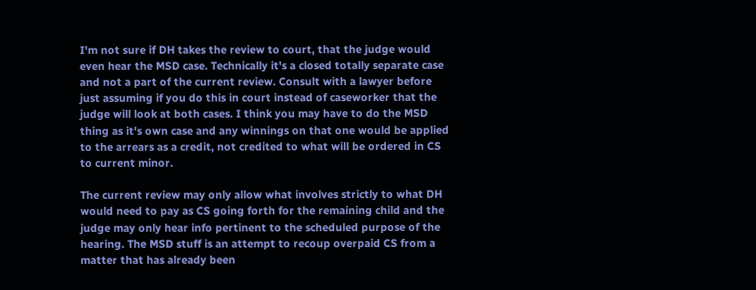I'm not sure if DH takes the review to court, that the judge would even hear the MSD case. Technically it's a closed totally separate case and not a part of the current review. Consult with a lawyer before just assuming if you do this in court instead of caseworker that the judge will look at both cases. I think you may have to do the MSD thing as it's own case and any winnings on that one would be applied to the arrears as a credit, not credited to what will be ordered in CS to current minor.

The current review may only allow what involves strictly to what DH would need to pay as CS going forth for the remaining child and the judge may only hear info pertinent to the scheduled purpose of the hearing. The MSD stuff is an attempt to recoup overpaid CS from a matter that has already been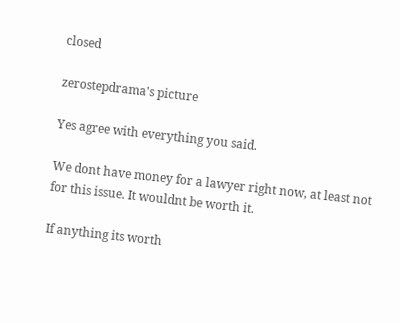closed

zerostepdrama's picture

Yes agree with everything you said.

We dont have money for a lawyer right now, at least not for this issue. It wouldnt be worth it.

If anything its worth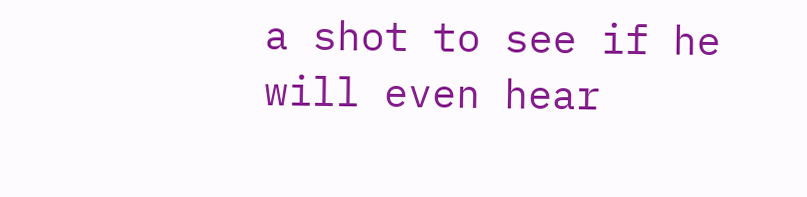a shot to see if he will even hear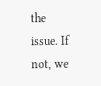the issue. If not, we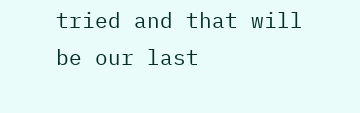tried and that will be our last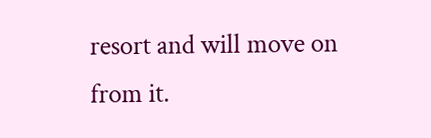resort and will move on from it.